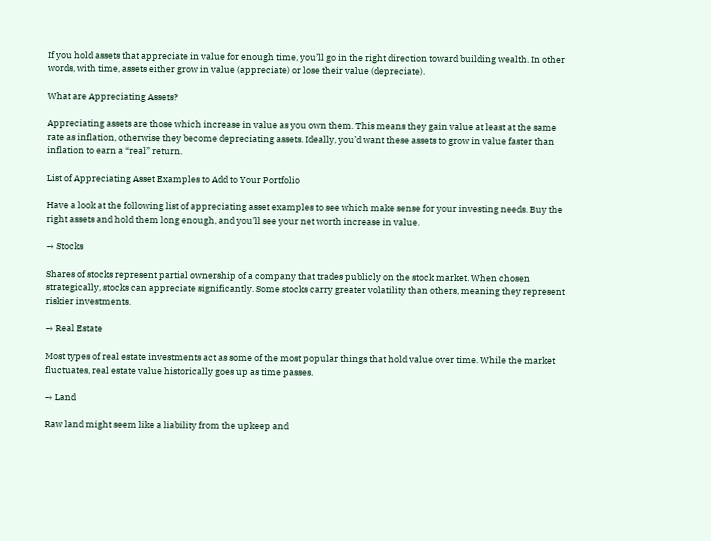If you hold assets that appreciate in value for enough time, you’ll go in the right direction toward building wealth. In other words, with time, assets either grow in value (appreciate) or lose their value (depreciate).

What are Appreciating Assets?

Appreciating assets are those which increase in value as you own them. This means they gain value at least at the same rate as inflation, otherwise they become depreciating assets. Ideally, you’d want these assets to grow in value faster than inflation to earn a “real” return.

List of Appreciating Asset Examples to Add to Your Portfolio

Have a look at the following list of appreciating asset examples to see which make sense for your investing needs. Buy the right assets and hold them long enough, and you’ll see your net worth increase in value.

→ Stocks

Shares of stocks represent partial ownership of a company that trades publicly on the stock market. When chosen strategically, stocks can appreciate significantly. Some stocks carry greater volatility than others, meaning they represent riskier investments.

→ Real Estate

Most types of real estate investments act as some of the most popular things that hold value over time. While the market fluctuates, real estate value historically goes up as time passes.

→ Land

Raw land might seem like a liability from the upkeep and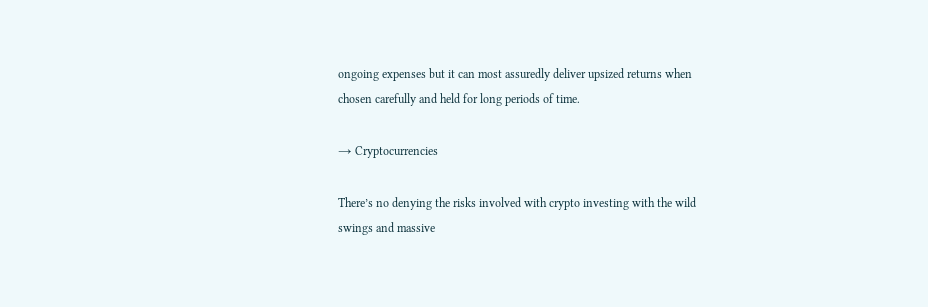ongoing expenses but it can most assuredly deliver upsized returns when chosen carefully and held for long periods of time.

→ Cryptocurrencies

There’s no denying the risks involved with crypto investing with the wild swings and massive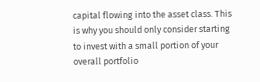capital flowing into the asset class. This is why you should only consider starting to invest with a small portion of your overall portfolio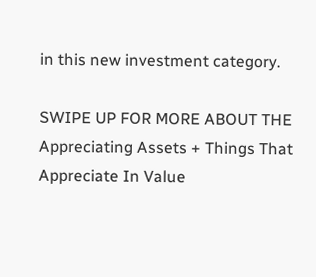in this new investment category.

SWIPE UP FOR MORE ABOUT THE Appreciating Assets + Things That Appreciate In Value